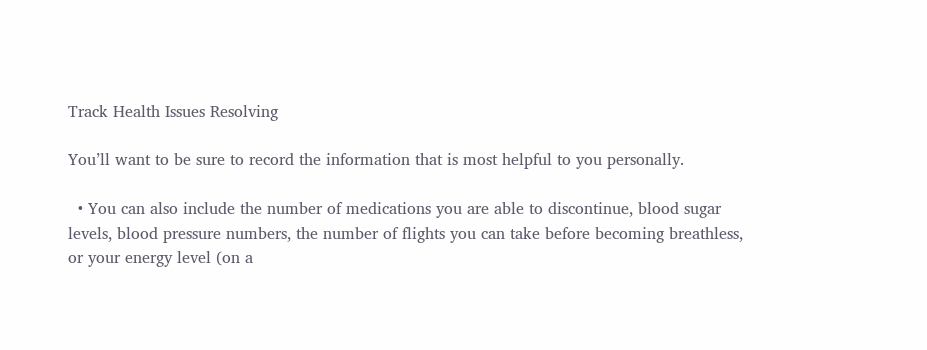Track Health Issues Resolving

You’ll want to be sure to record the information that is most helpful to you personally.

  • You can also include the number of medications you are able to discontinue, blood sugar levels, blood pressure numbers, the number of flights you can take before becoming breathless, or your energy level (on a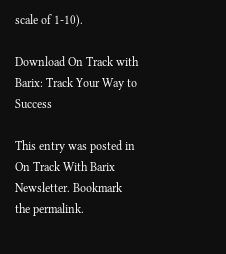scale of 1-10).

Download On Track with Barix: Track Your Way to Success

This entry was posted in On Track With Barix Newsletter. Bookmark the permalink.